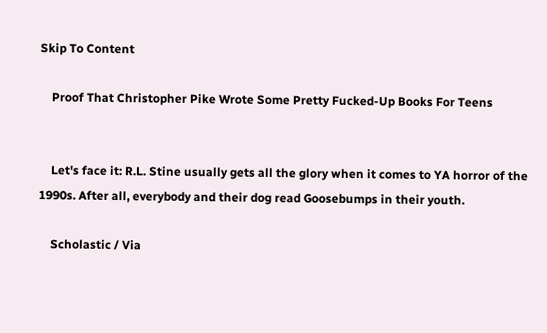Skip To Content

    Proof That Christopher Pike Wrote Some Pretty Fucked-Up Books For Teens


    Let's face it: R.L. Stine usually gets all the glory when it comes to YA horror of the 1990s. After all, everybody and their dog read Goosebumps in their youth.

    Scholastic / Via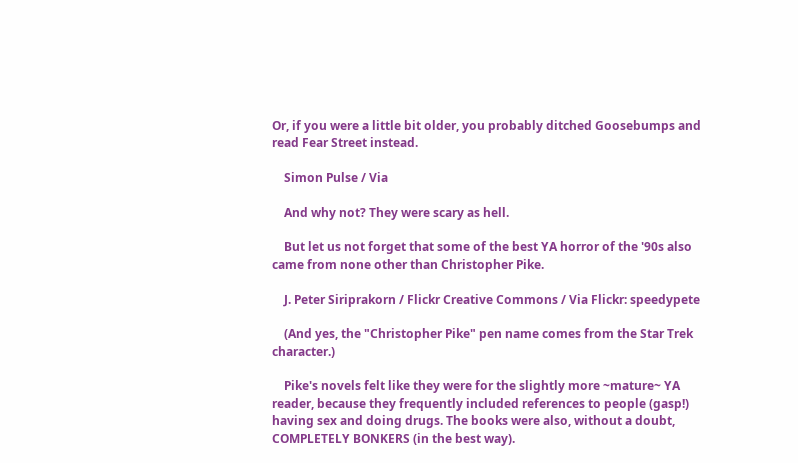Or, if you were a little bit older, you probably ditched Goosebumps and read Fear Street instead.

    Simon Pulse / Via

    And why not? They were scary as hell.

    But let us not forget that some of the best YA horror of the '90s also came from none other than Christopher Pike.

    J. Peter Siriprakorn / Flickr Creative Commons / Via Flickr: speedypete

    (And yes, the "Christopher Pike" pen name comes from the Star Trek character.)

    Pike's novels felt like they were for the slightly more ~mature~ YA reader, because they frequently included references to people (gasp!) having sex and doing drugs. The books were also, without a doubt, COMPLETELY BONKERS (in the best way).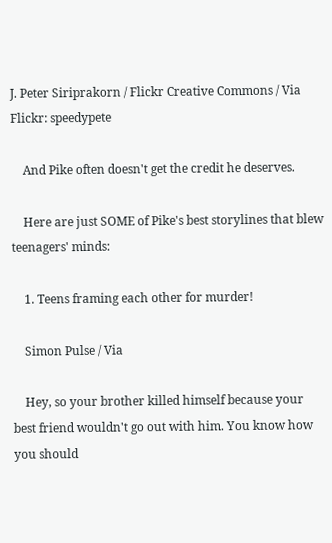J. Peter Siriprakorn / Flickr Creative Commons / Via Flickr: speedypete

    And Pike often doesn't get the credit he deserves.

    Here are just SOME of Pike's best storylines that blew teenagers' minds:

    1. Teens framing each other for murder!

    Simon Pulse / Via

    Hey, so your brother killed himself because your best friend wouldn't go out with him. You know how you should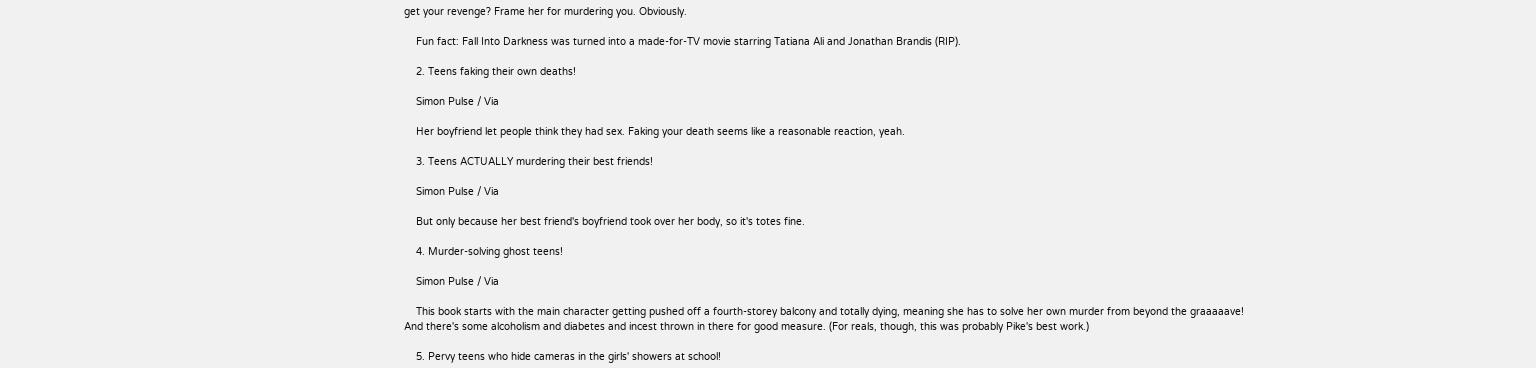get your revenge? Frame her for murdering you. Obviously.

    Fun fact: Fall Into Darkness was turned into a made-for-TV movie starring Tatiana Ali and Jonathan Brandis (RIP).

    2. Teens faking their own deaths!

    Simon Pulse / Via

    Her boyfriend let people think they had sex. Faking your death seems like a reasonable reaction, yeah.

    3. Teens ACTUALLY murdering their best friends!

    Simon Pulse / Via

    But only because her best friend's boyfriend took over her body, so it's totes fine.

    4. Murder-solving ghost teens!

    Simon Pulse / Via

    This book starts with the main character getting pushed off a fourth-storey balcony and totally dying, meaning she has to solve her own murder from beyond the graaaaave! And there's some alcoholism and diabetes and incest thrown in there for good measure. (For reals, though, this was probably Pike's best work.)

    5. Pervy teens who hide cameras in the girls' showers at school!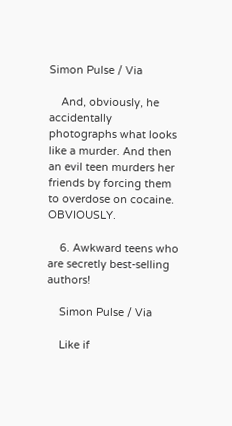Simon Pulse / Via

    And, obviously, he accidentally photographs what looks like a murder. And then an evil teen murders her friends by forcing them to overdose on cocaine. OBVIOUSLY.

    6. Awkward teens who are secretly best-selling authors!

    Simon Pulse / Via

    Like if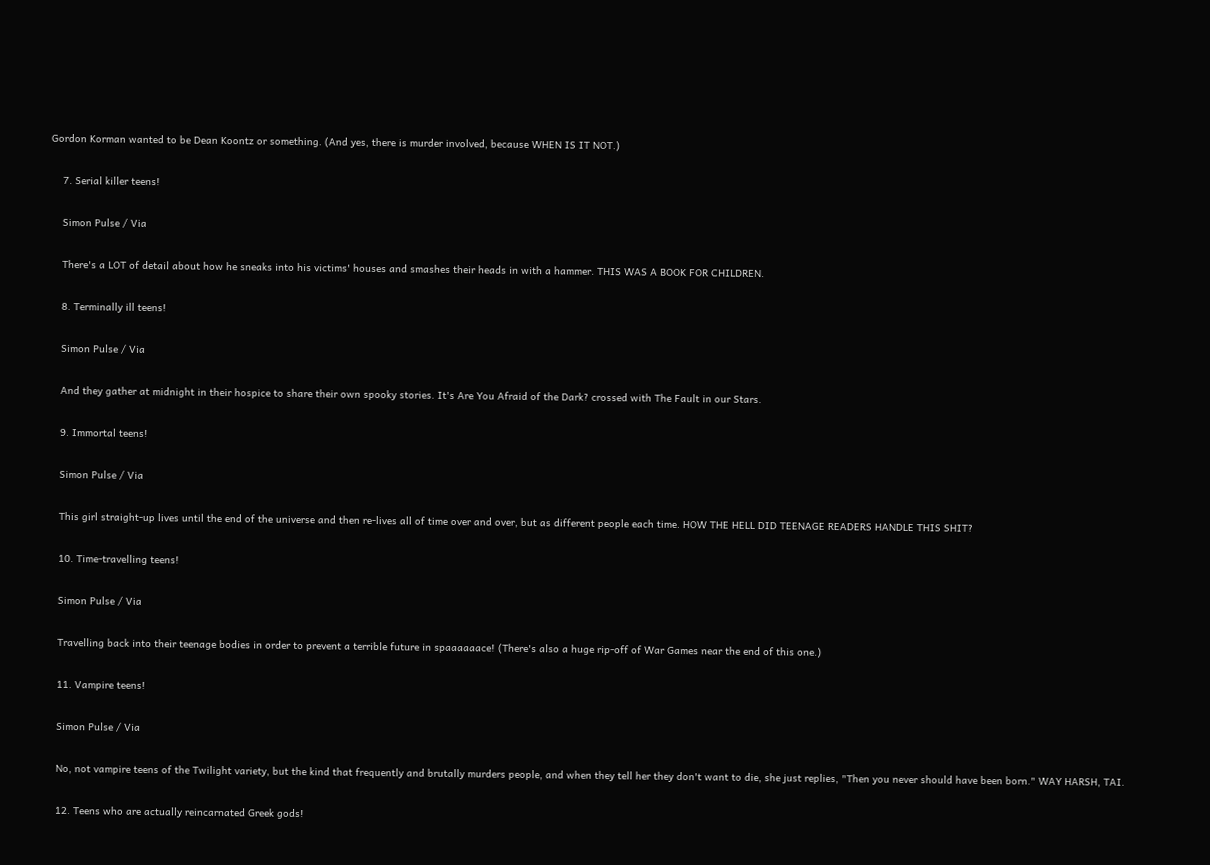Gordon Korman wanted to be Dean Koontz or something. (And yes, there is murder involved, because WHEN IS IT NOT.)

    7. Serial killer teens!

    Simon Pulse / Via

    There's a LOT of detail about how he sneaks into his victims' houses and smashes their heads in with a hammer. THIS WAS A BOOK FOR CHILDREN.

    8. Terminally ill teens!

    Simon Pulse / Via

    And they gather at midnight in their hospice to share their own spooky stories. It's Are You Afraid of the Dark? crossed with The Fault in our Stars.

    9. Immortal teens!

    Simon Pulse / Via

    This girl straight-up lives until the end of the universe and then re-lives all of time over and over, but as different people each time. HOW THE HELL DID TEENAGE READERS HANDLE THIS SHIT?

    10. Time-travelling teens!

    Simon Pulse / Via

    Travelling back into their teenage bodies in order to prevent a terrible future in spaaaaaace! (There's also a huge rip-off of War Games near the end of this one.)

    11. Vampire teens!

    Simon Pulse / Via

    No, not vampire teens of the Twilight variety, but the kind that frequently and brutally murders people, and when they tell her they don't want to die, she just replies, "Then you never should have been born." WAY HARSH, TAI.

    12. Teens who are actually reincarnated Greek gods!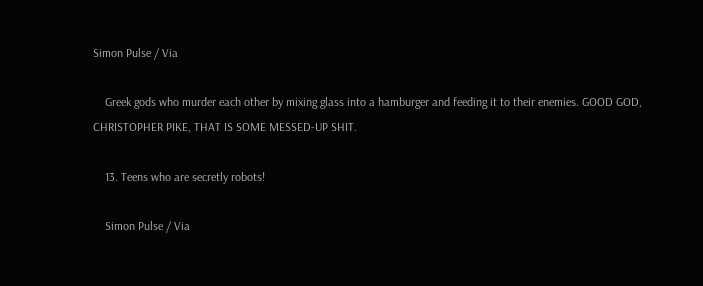Simon Pulse / Via

    Greek gods who murder each other by mixing glass into a hamburger and feeding it to their enemies. GOOD GOD, CHRISTOPHER PIKE, THAT IS SOME MESSED-UP SHIT.

    13. Teens who are secretly robots!

    Simon Pulse / Via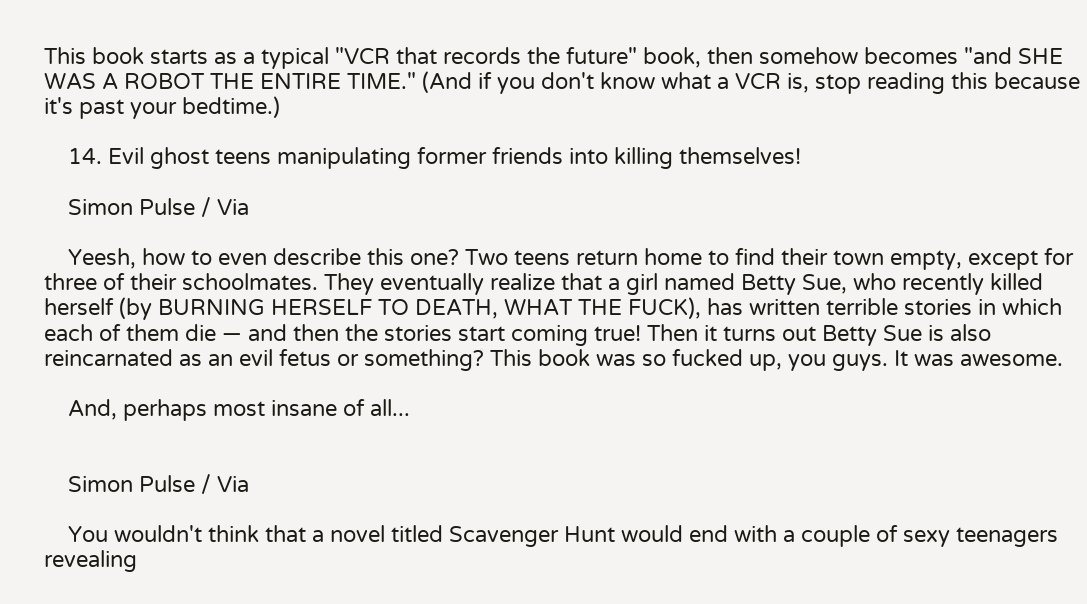This book starts as a typical "VCR that records the future" book, then somehow becomes "and SHE WAS A ROBOT THE ENTIRE TIME." (And if you don't know what a VCR is, stop reading this because it's past your bedtime.)

    14. Evil ghost teens manipulating former friends into killing themselves!

    Simon Pulse / Via

    Yeesh, how to even describe this one? Two teens return home to find their town empty, except for three of their schoolmates. They eventually realize that a girl named Betty Sue, who recently killed herself (by BURNING HERSELF TO DEATH, WHAT THE FUCK), has written terrible stories in which each of them die — and then the stories start coming true! Then it turns out Betty Sue is also reincarnated as an evil fetus or something? This book was so fucked up, you guys. It was awesome.

    And, perhaps most insane of all...


    Simon Pulse / Via

    You wouldn't think that a novel titled Scavenger Hunt would end with a couple of sexy teenagers revealing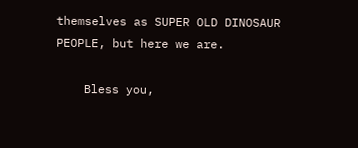themselves as SUPER OLD DINOSAUR PEOPLE, but here we are.

    Bless you,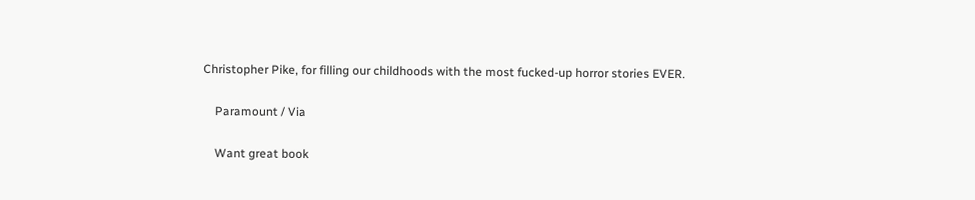Christopher Pike, for filling our childhoods with the most fucked-up horror stories EVER.

    Paramount / Via

    Want great book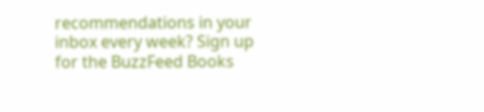recommendations in your inbox every week? Sign up for the BuzzFeed Books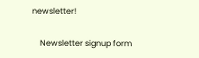newsletter!

    Newsletter signup form